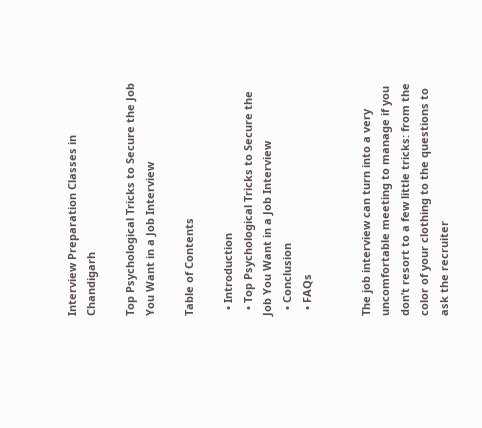Interview Preparation Classes in Chandigarh

Top Psychological Tricks to Secure the Job You Want in a Job Interview

Table of Contents

  • Introduction
  • Top Psychological Tricks to Secure the Job You Want in a Job Interview
  • Conclusion
  • FAQs


The job interview can turn into a very uncomfortable meeting to manage if you don’t resort to a few little tricks: from the color of your clothing to the questions to ask the recruiter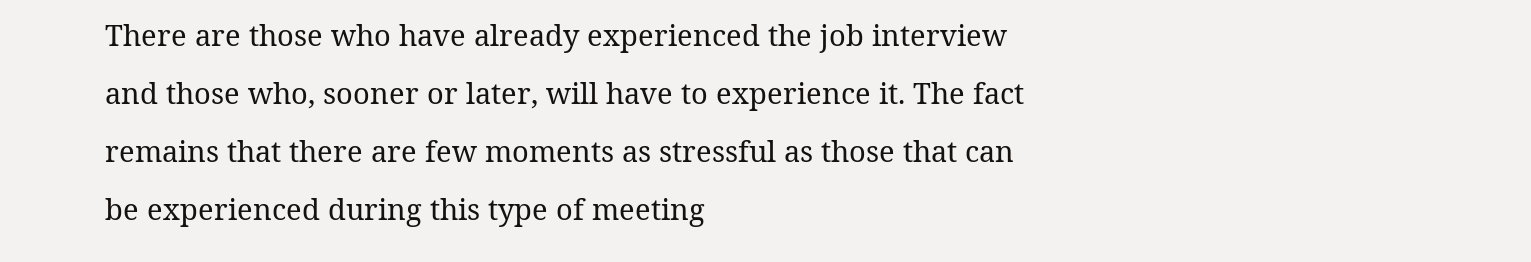There are those who have already experienced the job interview and those who, sooner or later, will have to experience it. The fact remains that there are few moments as stressful as those that can be experienced during this type of meeting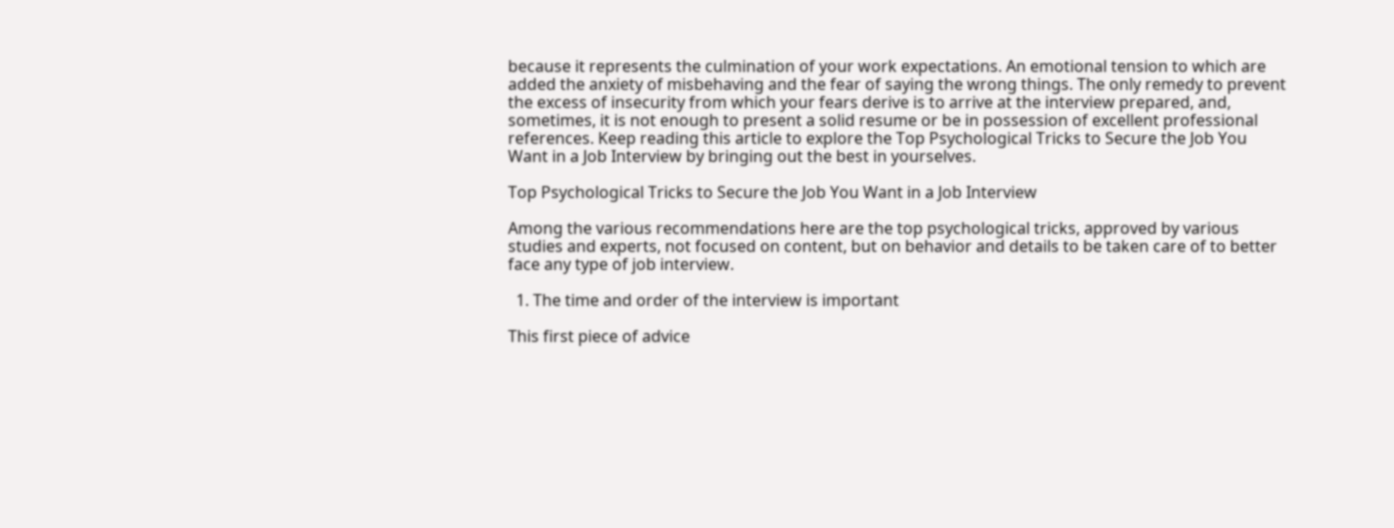because it represents the culmination of your work expectations. An emotional tension to which are added the anxiety of misbehaving and the fear of saying the wrong things. The only remedy to prevent the excess of insecurity from which your fears derive is to arrive at the interview prepared, and, sometimes, it is not enough to present a solid resume or be in possession of excellent professional references. Keep reading this article to explore the Top Psychological Tricks to Secure the Job You Want in a Job Interview by bringing out the best in yourselves.

Top Psychological Tricks to Secure the Job You Want in a Job Interview

Among the various recommendations here are the top psychological tricks, approved by various studies and experts, not focused on content, but on behavior and details to be taken care of to better face any type of job interview.

  1. The time and order of the interview is important

This first piece of advice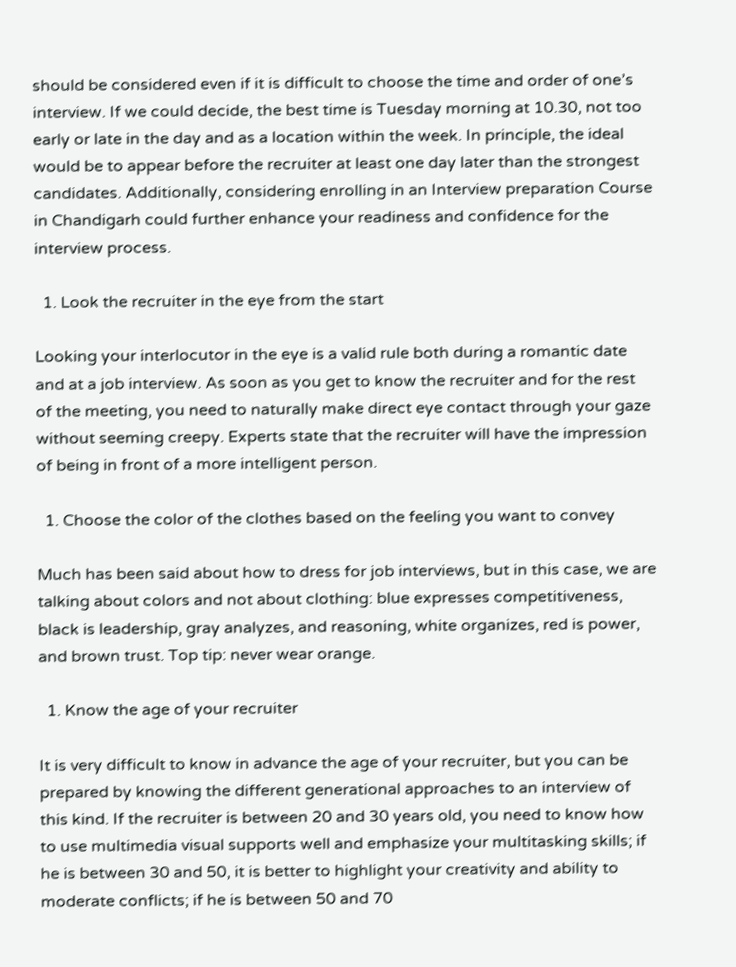should be considered even if it is difficult to choose the time and order of one’s interview. If we could decide, the best time is Tuesday morning at 10.30, not too early or late in the day and as a location within the week. In principle, the ideal would be to appear before the recruiter at least one day later than the strongest candidates. Additionally, considering enrolling in an Interview preparation Course in Chandigarh could further enhance your readiness and confidence for the interview process.

  1. Look the recruiter in the eye from the start

Looking your interlocutor in the eye is a valid rule both during a romantic date and at a job interview. As soon as you get to know the recruiter and for the rest of the meeting, you need to naturally make direct eye contact through your gaze without seeming creepy. Experts state that the recruiter will have the impression of being in front of a more intelligent person.

  1. Choose the color of the clothes based on the feeling you want to convey

Much has been said about how to dress for job interviews, but in this case, we are talking about colors and not about clothing: blue expresses competitiveness, black is leadership, gray analyzes, and reasoning, white organizes, red is power, and brown trust. Top tip: never wear orange.

  1. Know the age of your recruiter

It is very difficult to know in advance the age of your recruiter, but you can be prepared by knowing the different generational approaches to an interview of this kind. If the recruiter is between 20 and 30 years old, you need to know how to use multimedia visual supports well and emphasize your multitasking skills; if he is between 30 and 50, it is better to highlight your creativity and ability to moderate conflicts; if he is between 50 and 70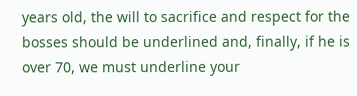years old, the will to sacrifice and respect for the bosses should be underlined and, finally, if he is over 70, we must underline your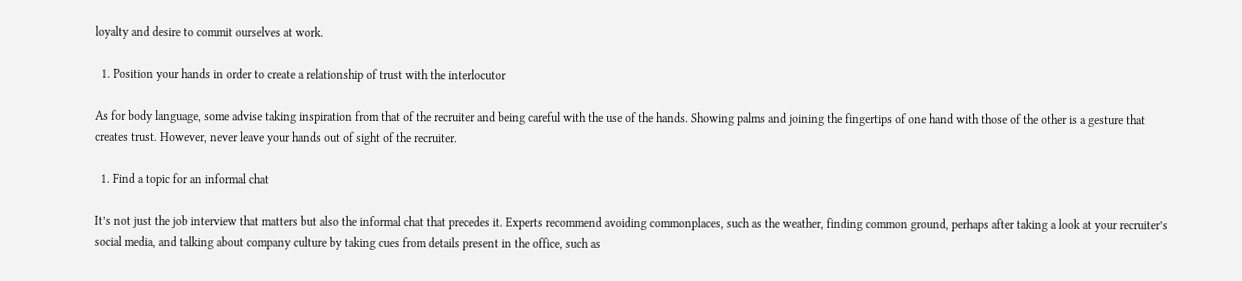loyalty and desire to commit ourselves at work.

  1. Position your hands in order to create a relationship of trust with the interlocutor

As for body language, some advise taking inspiration from that of the recruiter and being careful with the use of the hands. Showing palms and joining the fingertips of one hand with those of the other is a gesture that creates trust. However, never leave your hands out of sight of the recruiter.

  1. Find a topic for an informal chat

It’s not just the job interview that matters but also the informal chat that precedes it. Experts recommend avoiding commonplaces, such as the weather, finding common ground, perhaps after taking a look at your recruiter’s social media, and talking about company culture by taking cues from details present in the office, such as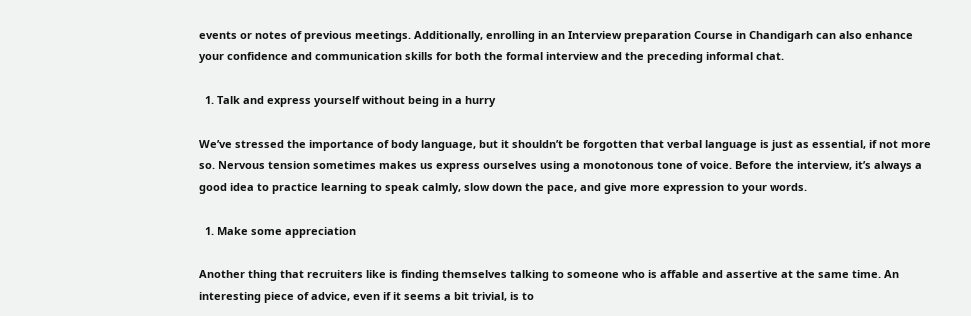events or notes of previous meetings. Additionally, enrolling in an Interview preparation Course in Chandigarh can also enhance your confidence and communication skills for both the formal interview and the preceding informal chat.

  1. Talk and express yourself without being in a hurry

We’ve stressed the importance of body language, but it shouldn’t be forgotten that verbal language is just as essential, if not more so. Nervous tension sometimes makes us express ourselves using a monotonous tone of voice. Before the interview, it’s always a good idea to practice learning to speak calmly, slow down the pace, and give more expression to your words.

  1. Make some appreciation

Another thing that recruiters like is finding themselves talking to someone who is affable and assertive at the same time. An interesting piece of advice, even if it seems a bit trivial, is to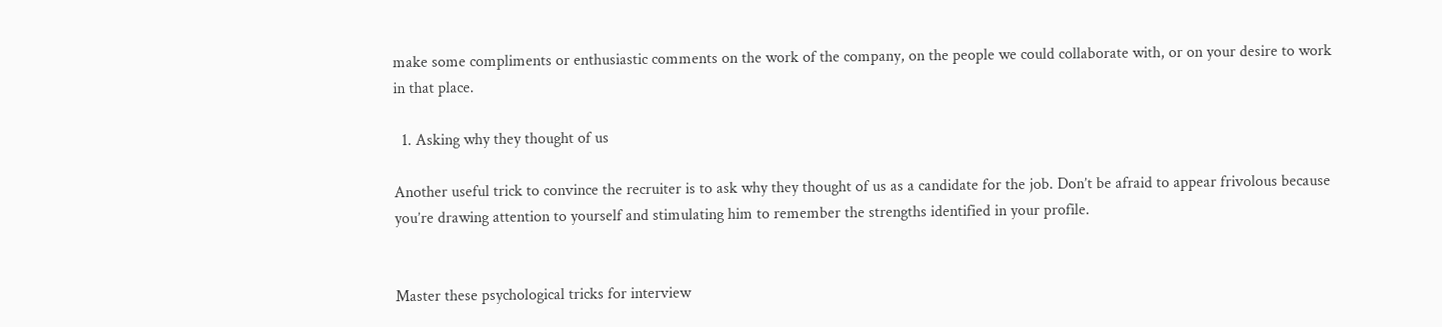make some compliments or enthusiastic comments on the work of the company, on the people we could collaborate with, or on your desire to work in that place.

  1. Asking why they thought of us

Another useful trick to convince the recruiter is to ask why they thought of us as a candidate for the job. Don’t be afraid to appear frivolous because you’re drawing attention to yourself and stimulating him to remember the strengths identified in your profile.


Master these psychological tricks for interview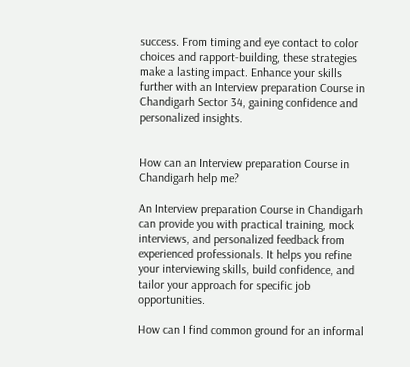success. From timing and eye contact to color choices and rapport-building, these strategies make a lasting impact. Enhance your skills further with an Interview preparation Course in Chandigarh Sector 34, gaining confidence and personalized insights.


How can an Interview preparation Course in Chandigarh help me?

An Interview preparation Course in Chandigarh can provide you with practical training, mock interviews, and personalized feedback from experienced professionals. It helps you refine your interviewing skills, build confidence, and tailor your approach for specific job opportunities.

How can I find common ground for an informal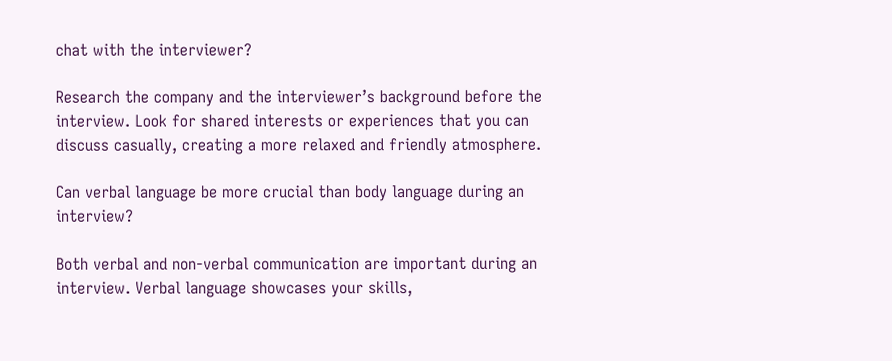chat with the interviewer?

Research the company and the interviewer’s background before the interview. Look for shared interests or experiences that you can discuss casually, creating a more relaxed and friendly atmosphere.

Can verbal language be more crucial than body language during an interview?

Both verbal and non-verbal communication are important during an interview. Verbal language showcases your skills,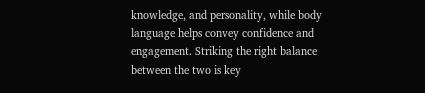knowledge, and personality, while body language helps convey confidence and engagement. Striking the right balance between the two is key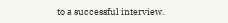to a successful interview.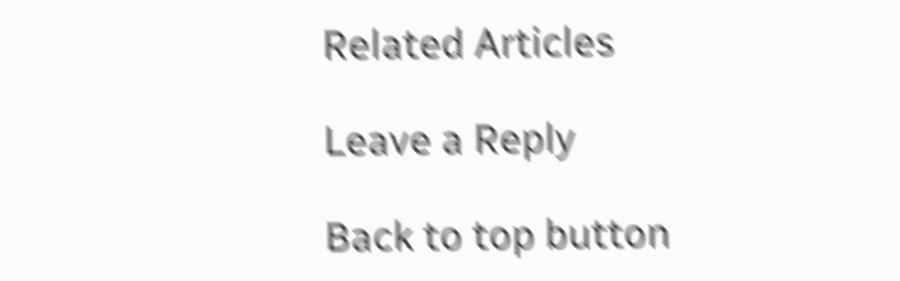Related Articles

Leave a Reply

Back to top button